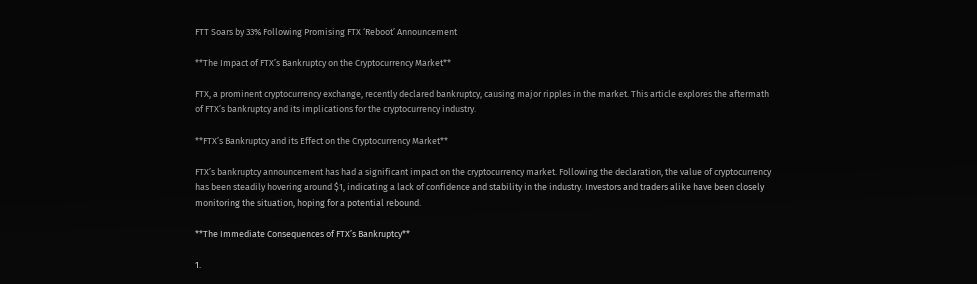FTT Soars by 33% Following Promising FTX ‘Reboot’ Announcement

**The Impact of FTX’s Bankruptcy on the Cryptocurrency Market**

FTX, a prominent cryptocurrency exchange, recently declared bankruptcy, causing major ripples in the market. This article explores the aftermath of FTX’s bankruptcy and its implications for the cryptocurrency industry.

**FTX’s Bankruptcy and its Effect on the Cryptocurrency Market**

FTX’s bankruptcy announcement has had a significant impact on the cryptocurrency market. Following the declaration, the value of cryptocurrency has been steadily hovering around $1, indicating a lack of confidence and stability in the industry. Investors and traders alike have been closely monitoring the situation, hoping for a potential rebound.

**The Immediate Consequences of FTX’s Bankruptcy**

1.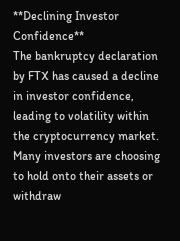**Declining Investor Confidence**
The bankruptcy declaration by FTX has caused a decline in investor confidence, leading to volatility within the cryptocurrency market. Many investors are choosing to hold onto their assets or withdraw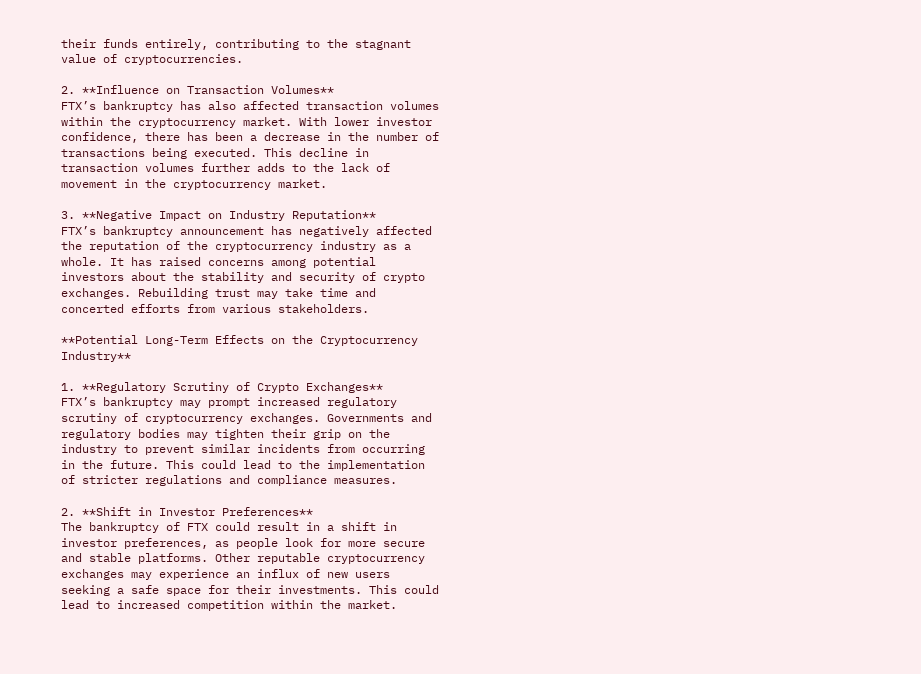their funds entirely, contributing to the stagnant value of cryptocurrencies.

2. **Influence on Transaction Volumes**
FTX’s bankruptcy has also affected transaction volumes within the cryptocurrency market. With lower investor confidence, there has been a decrease in the number of transactions being executed. This decline in transaction volumes further adds to the lack of movement in the cryptocurrency market.

3. **Negative Impact on Industry Reputation**
FTX’s bankruptcy announcement has negatively affected the reputation of the cryptocurrency industry as a whole. It has raised concerns among potential investors about the stability and security of crypto exchanges. Rebuilding trust may take time and concerted efforts from various stakeholders.

**Potential Long-Term Effects on the Cryptocurrency Industry**

1. **Regulatory Scrutiny of Crypto Exchanges**
FTX’s bankruptcy may prompt increased regulatory scrutiny of cryptocurrency exchanges. Governments and regulatory bodies may tighten their grip on the industry to prevent similar incidents from occurring in the future. This could lead to the implementation of stricter regulations and compliance measures.

2. **Shift in Investor Preferences**
The bankruptcy of FTX could result in a shift in investor preferences, as people look for more secure and stable platforms. Other reputable cryptocurrency exchanges may experience an influx of new users seeking a safe space for their investments. This could lead to increased competition within the market.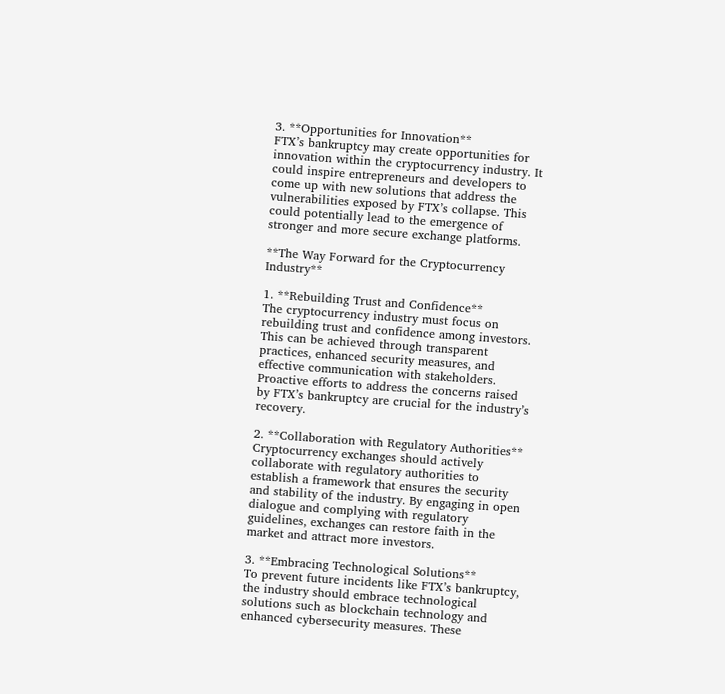3. **Opportunities for Innovation**
FTX’s bankruptcy may create opportunities for innovation within the cryptocurrency industry. It could inspire entrepreneurs and developers to come up with new solutions that address the vulnerabilities exposed by FTX’s collapse. This could potentially lead to the emergence of stronger and more secure exchange platforms.

**The Way Forward for the Cryptocurrency Industry**

1. **Rebuilding Trust and Confidence**
The cryptocurrency industry must focus on rebuilding trust and confidence among investors. This can be achieved through transparent practices, enhanced security measures, and effective communication with stakeholders. Proactive efforts to address the concerns raised by FTX’s bankruptcy are crucial for the industry’s recovery.

2. **Collaboration with Regulatory Authorities**
Cryptocurrency exchanges should actively collaborate with regulatory authorities to establish a framework that ensures the security and stability of the industry. By engaging in open dialogue and complying with regulatory guidelines, exchanges can restore faith in the market and attract more investors.

3. **Embracing Technological Solutions**
To prevent future incidents like FTX’s bankruptcy, the industry should embrace technological solutions such as blockchain technology and enhanced cybersecurity measures. These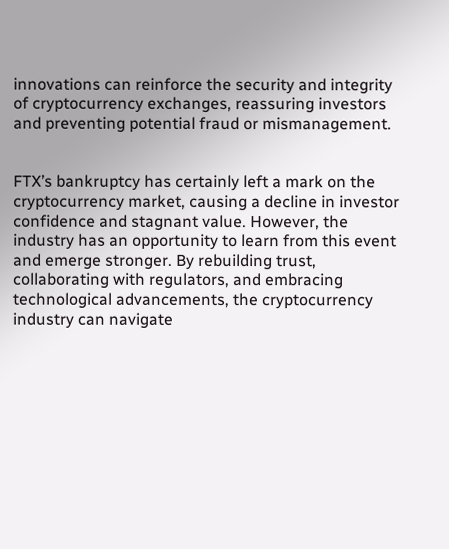innovations can reinforce the security and integrity of cryptocurrency exchanges, reassuring investors and preventing potential fraud or mismanagement.


FTX’s bankruptcy has certainly left a mark on the cryptocurrency market, causing a decline in investor confidence and stagnant value. However, the industry has an opportunity to learn from this event and emerge stronger. By rebuilding trust, collaborating with regulators, and embracing technological advancements, the cryptocurrency industry can navigate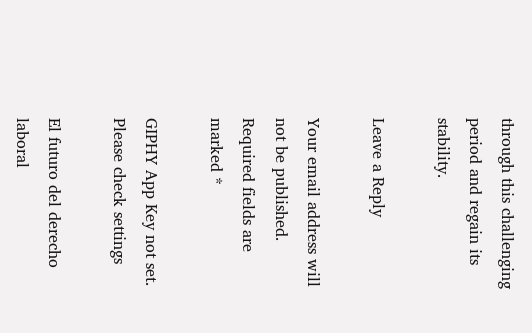through this challenging period and regain its stability.

Leave a Reply

Your email address will not be published. Required fields are marked *

GIPHY App Key not set. Please check settings

El futuro del derecho laboral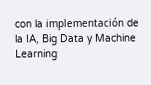con la implementación de la IA, Big Data y Machine Learning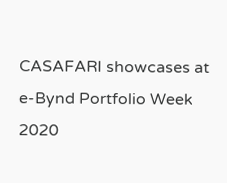CASAFARI showcases at e-Bynd Portfolio Week 2020